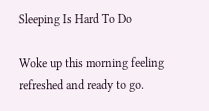Sleeping Is Hard To Do

Woke up this morning feeling refreshed and ready to go.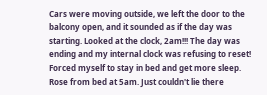Cars were moving outside, we left the door to the balcony open, and it sounded as if the day was starting. Looked at the clock, 2am!!! The day was ending and my internal clock was refusing to reset! Forced myself to stay in bed and get more sleep. Rose from bed at 5am. Just couldn't lie there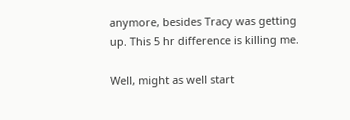anymore, besides Tracy was getting up. This 5 hr difference is killing me.

Well, might as well start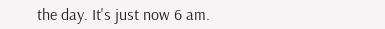the day. It's just now 6 am.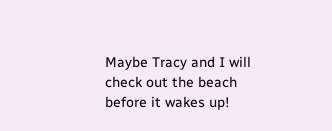Maybe Tracy and I will check out the beach before it wakes up!